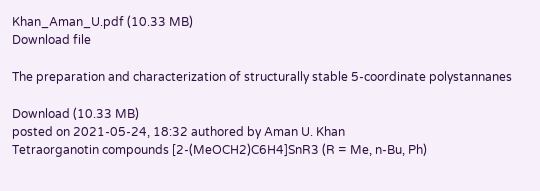Khan_Aman_U.pdf (10.33 MB)
Download file

The preparation and characterization of structurally stable 5-coordinate polystannanes

Download (10.33 MB)
posted on 2021-05-24, 18:32 authored by Aman U. Khan
Tetraorganotin compounds [2-(MeOCH2)C6H4]SnR3 (R = Me, n-Bu, Ph)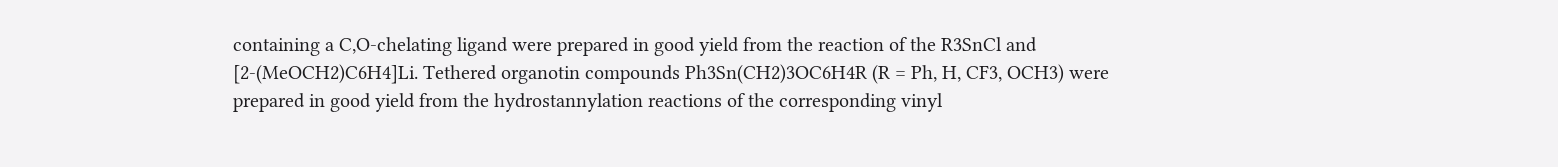containing a C,O-chelating ligand were prepared in good yield from the reaction of the R3SnCl and [2-(MeOCH2)C6H4]Li. Tethered organotin compounds Ph3Sn(CH2)3OC6H4R (R = Ph, H, CF3, OCH3) were prepared in good yield from the hydrostannylation reactions of the corresponding vinyl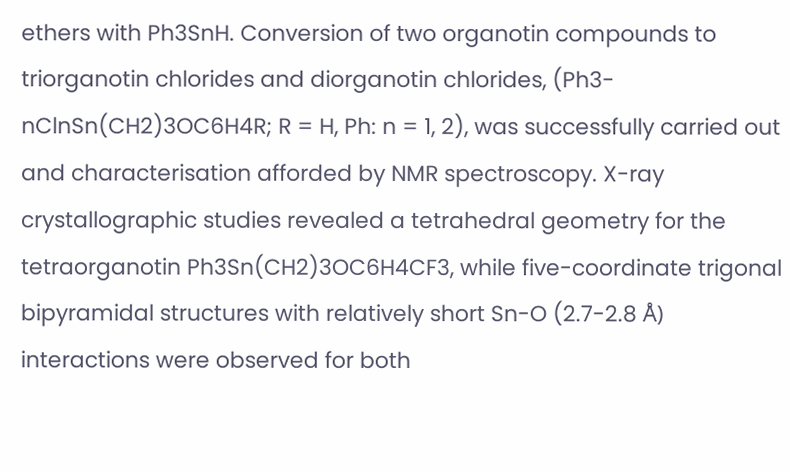ethers with Ph3SnH. Conversion of two organotin compounds to triorganotin chlorides and diorganotin chlorides, (Ph3-nClnSn(CH2)3OC6H4R; R = H, Ph: n = 1, 2), was successfully carried out and characterisation afforded by NMR spectroscopy. X-ray crystallographic studies revealed a tetrahedral geometry for the tetraorganotin Ph3Sn(CH2)3OC6H4CF3, while five-coordinate trigonal bipyramidal structures with relatively short Sn-O (2.7-2.8 Å) interactions were observed for both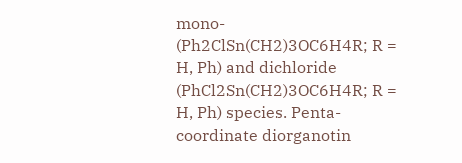mono- (Ph2ClSn(CH2)3OC6H4R; R = H, Ph) and dichloride (PhCl2Sn(CH2)3OC6H4R; R = H, Ph) species. Penta-coordinate diorganotin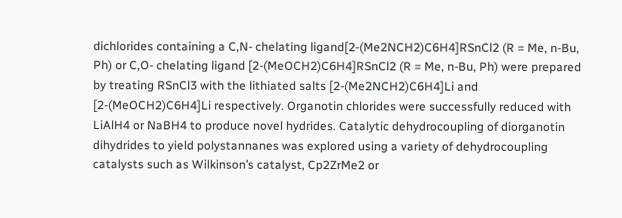dichlorides containing a C,N- chelating ligand[2-(Me2NCH2)C6H4]RSnCl2 (R = Me, n-Bu, Ph) or C,O- chelating ligand [2-(MeOCH2)C6H4]RSnCl2 (R = Me, n-Bu, Ph) were prepared by treating RSnCl3 with the lithiated salts [2-(Me2NCH2)C6H4]Li and [2-(MeOCH2)C6H4]Li respectively. Organotin chlorides were successfully reduced with LiAlH4 or NaBH4 to produce novel hydrides. Catalytic dehydrocoupling of diorganotin dihydrides to yield polystannanes was explored using a variety of dehydrocoupling catalysts such as Wilkinson’s catalyst, Cp2ZrMe2 or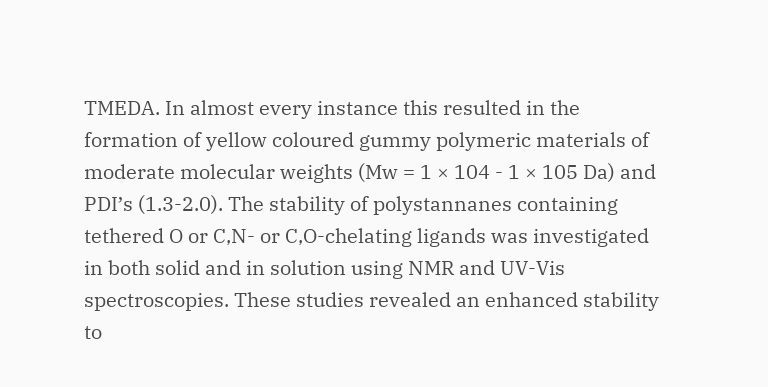TMEDA. In almost every instance this resulted in the formation of yellow coloured gummy polymeric materials of moderate molecular weights (Mw = 1 × 104 - 1 × 105 Da) and PDI’s (1.3-2.0). The stability of polystannanes containing tethered O or C,N- or C,O-chelating ligands was investigated in both solid and in solution using NMR and UV-Vis spectroscopies. These studies revealed an enhanced stability to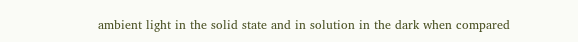ambient light in the solid state and in solution in the dark when compared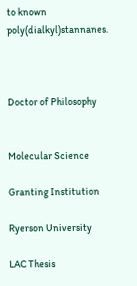to known poly(dialkyl)stannanes.



Doctor of Philosophy


Molecular Science

Granting Institution

Ryerson University

LAC Thesis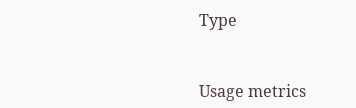Type


Usage metrics